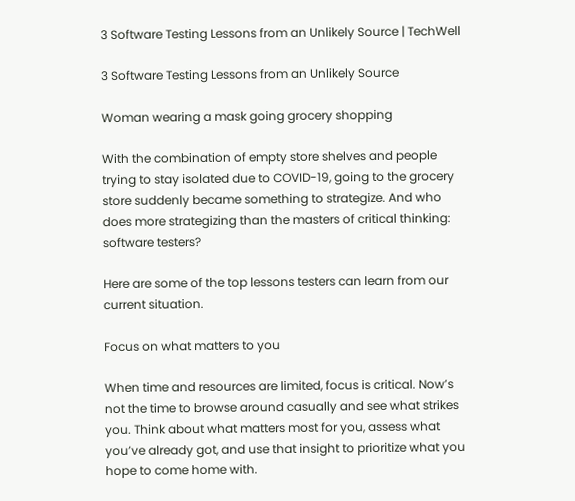3 Software Testing Lessons from an Unlikely Source | TechWell

3 Software Testing Lessons from an Unlikely Source

Woman wearing a mask going grocery shopping

With the combination of empty store shelves and people trying to stay isolated due to COVID-19, going to the grocery store suddenly became something to strategize. And who does more strategizing than the masters of critical thinking: software testers?

Here are some of the top lessons testers can learn from our current situation.

Focus on what matters to you

When time and resources are limited, focus is critical. Now’s not the time to browse around casually and see what strikes you. Think about what matters most for you, assess what you’ve already got, and use that insight to prioritize what you hope to come home with.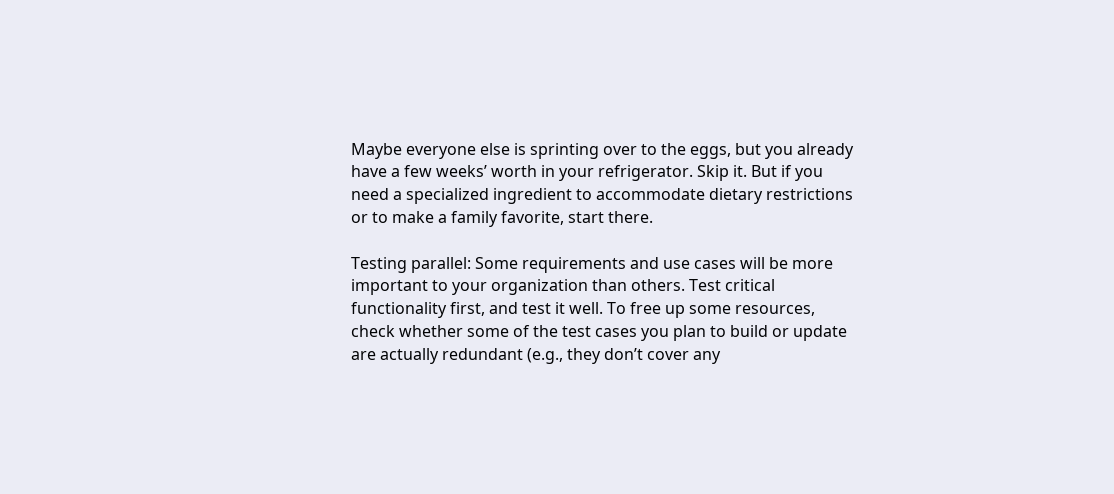Maybe everyone else is sprinting over to the eggs, but you already have a few weeks’ worth in your refrigerator. Skip it. But if you need a specialized ingredient to accommodate dietary restrictions or to make a family favorite, start there.

Testing parallel: Some requirements and use cases will be more important to your organization than others. Test critical functionality first, and test it well. To free up some resources,  check whether some of the test cases you plan to build or update are actually redundant (e.g., they don’t cover any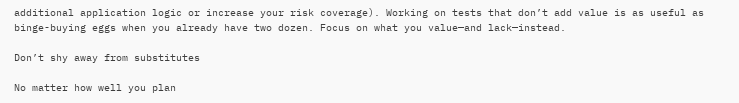additional application logic or increase your risk coverage). Working on tests that don’t add value is as useful as binge-buying eggs when you already have two dozen. Focus on what you value—and lack—instead.

Don’t shy away from substitutes

No matter how well you plan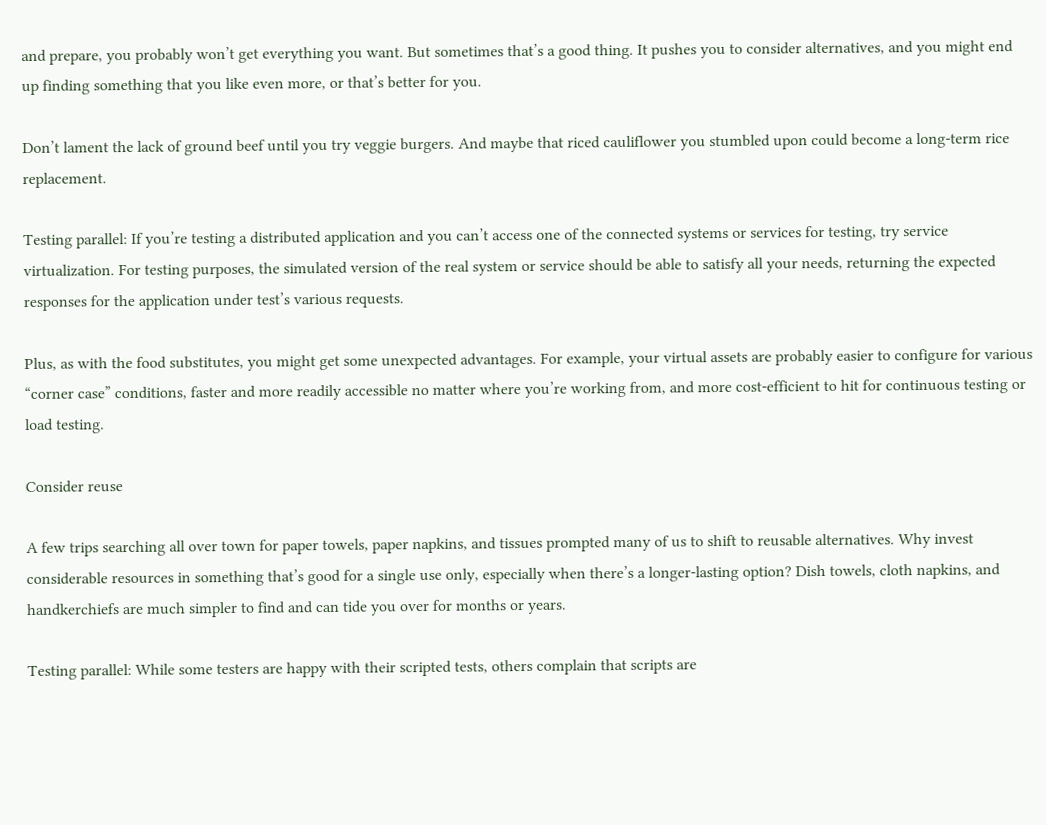and prepare, you probably won’t get everything you want. But sometimes that’s a good thing. It pushes you to consider alternatives, and you might end up finding something that you like even more, or that’s better for you.

Don’t lament the lack of ground beef until you try veggie burgers. And maybe that riced cauliflower you stumbled upon could become a long-term rice replacement.

Testing parallel: If you’re testing a distributed application and you can’t access one of the connected systems or services for testing, try service virtualization. For testing purposes, the simulated version of the real system or service should be able to satisfy all your needs, returning the expected responses for the application under test’s various requests.

Plus, as with the food substitutes, you might get some unexpected advantages. For example, your virtual assets are probably easier to configure for various “corner case” conditions, faster and more readily accessible no matter where you’re working from, and more cost-efficient to hit for continuous testing or load testing.

Consider reuse

A few trips searching all over town for paper towels, paper napkins, and tissues prompted many of us to shift to reusable alternatives. Why invest considerable resources in something that’s good for a single use only, especially when there’s a longer-lasting option? Dish towels, cloth napkins, and handkerchiefs are much simpler to find and can tide you over for months or years.

Testing parallel: While some testers are happy with their scripted tests, others complain that scripts are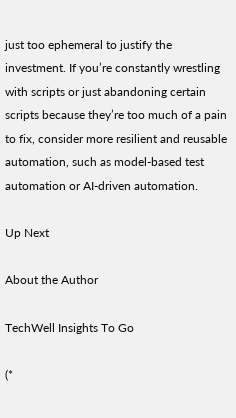just too ephemeral to justify the investment. If you’re constantly wrestling with scripts or just abandoning certain scripts because they’re too much of a pain to fix, consider more resilient and reusable automation, such as model-based test automation or AI-driven automation.

Up Next

About the Author

TechWell Insights To Go

(*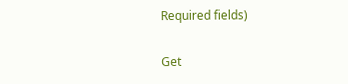Required fields)

Get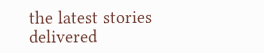the latest stories delivered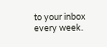to your inbox every week.